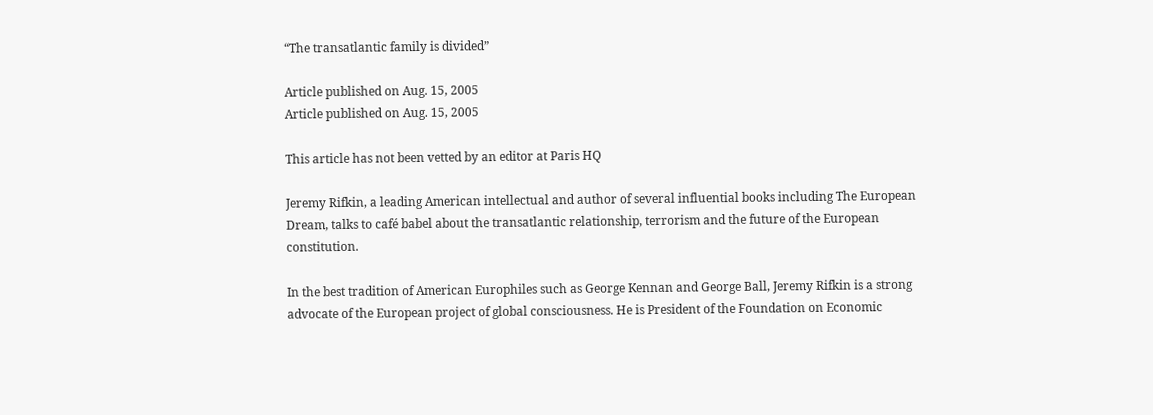“The transatlantic family is divided”

Article published on Aug. 15, 2005
Article published on Aug. 15, 2005

This article has not been vetted by an editor at Paris HQ

Jeremy Rifkin, a leading American intellectual and author of several influential books including The European Dream, talks to café babel about the transatlantic relationship, terrorism and the future of the European constitution.

In the best tradition of American Europhiles such as George Kennan and George Ball, Jeremy Rifkin is a strong advocate of the European project of global consciousness. He is President of the Foundation on Economic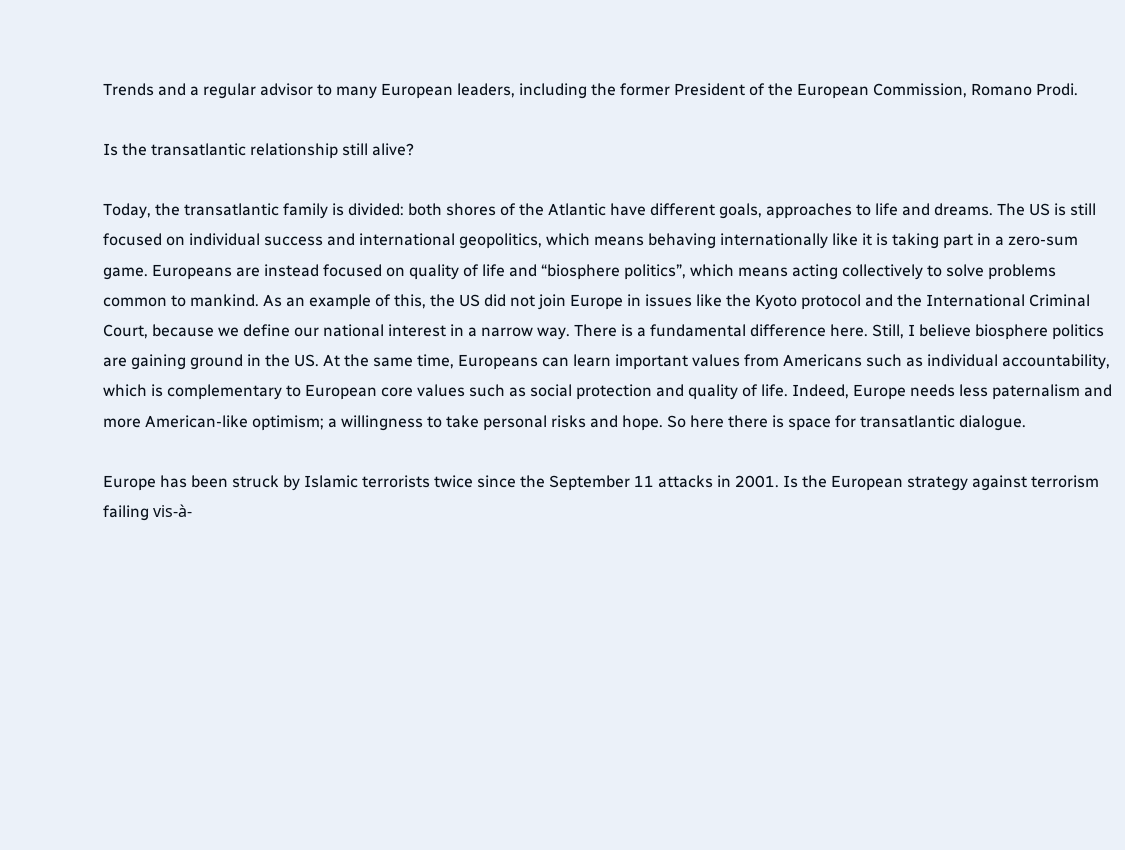Trends and a regular advisor to many European leaders, including the former President of the European Commission, Romano Prodi.

Is the transatlantic relationship still alive?

Today, the transatlantic family is divided: both shores of the Atlantic have different goals, approaches to life and dreams. The US is still focused on individual success and international geopolitics, which means behaving internationally like it is taking part in a zero-sum game. Europeans are instead focused on quality of life and “biosphere politics”, which means acting collectively to solve problems common to mankind. As an example of this, the US did not join Europe in issues like the Kyoto protocol and the International Criminal Court, because we define our national interest in a narrow way. There is a fundamental difference here. Still, I believe biosphere politics are gaining ground in the US. At the same time, Europeans can learn important values from Americans such as individual accountability, which is complementary to European core values such as social protection and quality of life. Indeed, Europe needs less paternalism and more American-like optimism; a willingness to take personal risks and hope. So here there is space for transatlantic dialogue.

Europe has been struck by Islamic terrorists twice since the September 11 attacks in 2001. Is the European strategy against terrorism failing vis-à-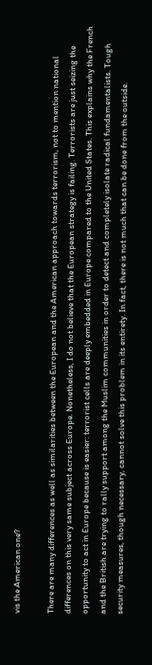vis the American one?

There are many differences as well as similarities between the European and the American approach towards terrorism, not to mention national differences on this very same subject across Europe. Nonetheless, I do not believe that the European strategy is failing. Terrorists are just seizing the opportunity to act in Europe because is easier: terrorist cells are deeply embedded in Europe compared to the United States. This explains why the French and the British are trying to rally support among the Muslim communities in order to detect and completely isolate radical fundamentalists. Tough security measures, though necessary, cannot solve this problem in its entirety. In fact, there is not much that can be done from the outside.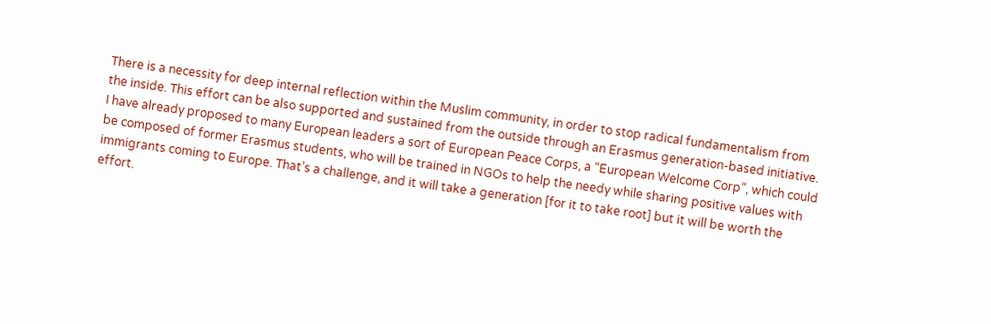There is a necessity for deep internal reflection within the Muslim community, in order to stop radical fundamentalism from the inside. This effort can be also supported and sustained from the outside through an Erasmus generation-based initiative. I have already proposed to many European leaders a sort of European Peace Corps, a “European Welcome Corp”, which could be composed of former Erasmus students, who will be trained in NGOs to help the needy while sharing positive values with immigrants coming to Europe. That’s a challenge, and it will take a generation [for it to take root] but it will be worth the effort.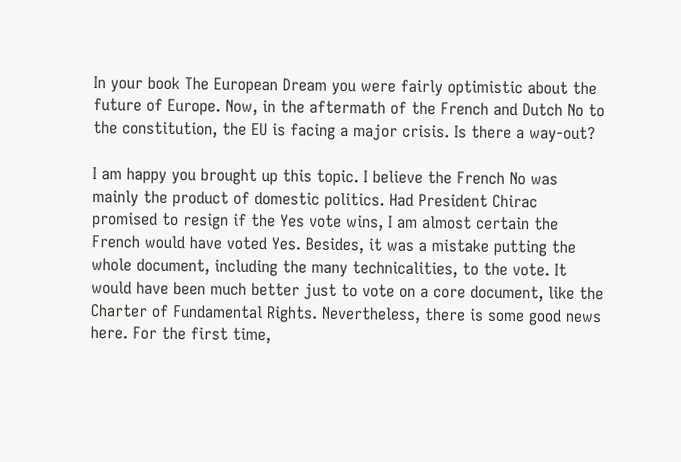In your book The European Dream you were fairly optimistic about the future of Europe. Now, in the aftermath of the French and Dutch No to the constitution, the EU is facing a major crisis. Is there a way-out?

I am happy you brought up this topic. I believe the French No was mainly the product of domestic politics. Had President Chirac promised to resign if the Yes vote wins, I am almost certain the French would have voted Yes. Besides, it was a mistake putting the whole document, including the many technicalities, to the vote. It would have been much better just to vote on a core document, like the Charter of Fundamental Rights. Nevertheless, there is some good news here. For the first time,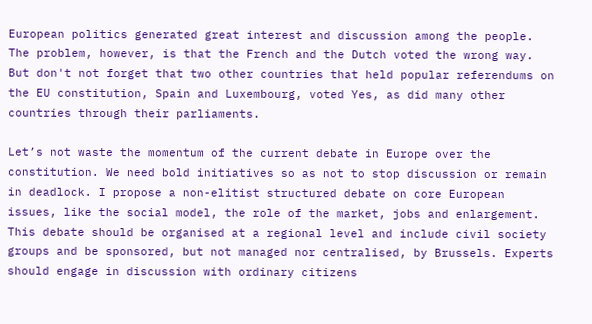European politics generated great interest and discussion among the people. The problem, however, is that the French and the Dutch voted the wrong way. But don't not forget that two other countries that held popular referendums on the EU constitution, Spain and Luxembourg, voted Yes, as did many other countries through their parliaments.

Let’s not waste the momentum of the current debate in Europe over the constitution. We need bold initiatives so as not to stop discussion or remain in deadlock. I propose a non-elitist structured debate on core European issues, like the social model, the role of the market, jobs and enlargement. This debate should be organised at a regional level and include civil society groups and be sponsored, but not managed nor centralised, by Brussels. Experts should engage in discussion with ordinary citizens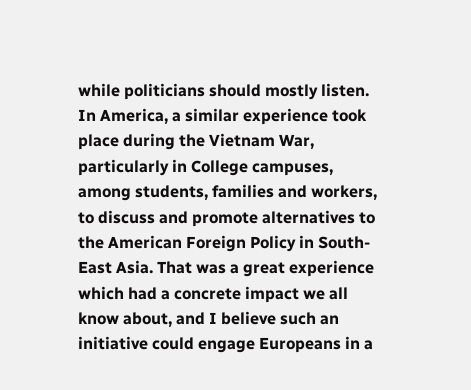while politicians should mostly listen. In America, a similar experience took place during the Vietnam War, particularly in College campuses, among students, families and workers, to discuss and promote alternatives to the American Foreign Policy in South-East Asia. That was a great experience which had a concrete impact we all know about, and I believe such an initiative could engage Europeans in a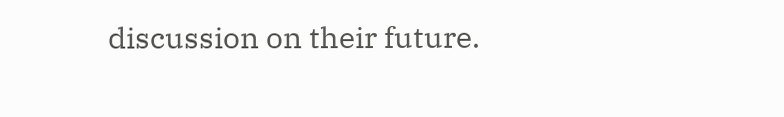discussion on their future.